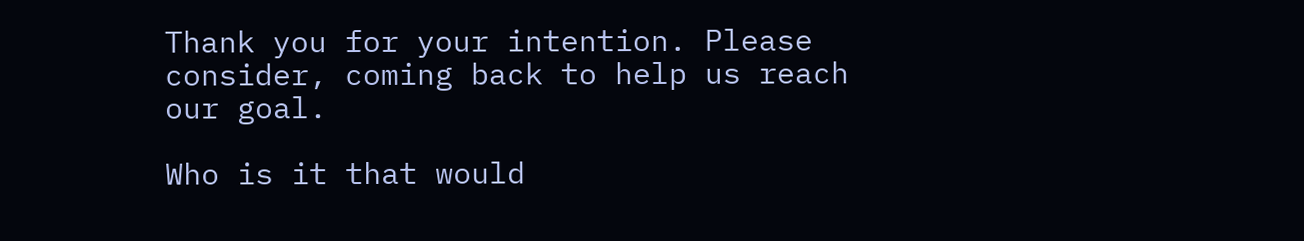Thank you for your intention. Please consider, coming back to help us reach our goal.

Who is it that would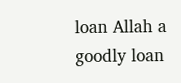loan Allah a goodly loan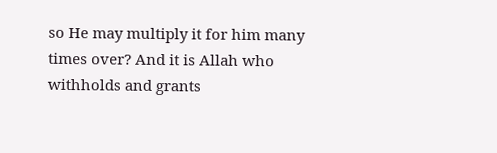so He may multiply it for him many times over? And it is Allah who withholds and grants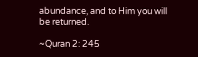abundance, and to Him you will be returned.

~Quran 2: 245